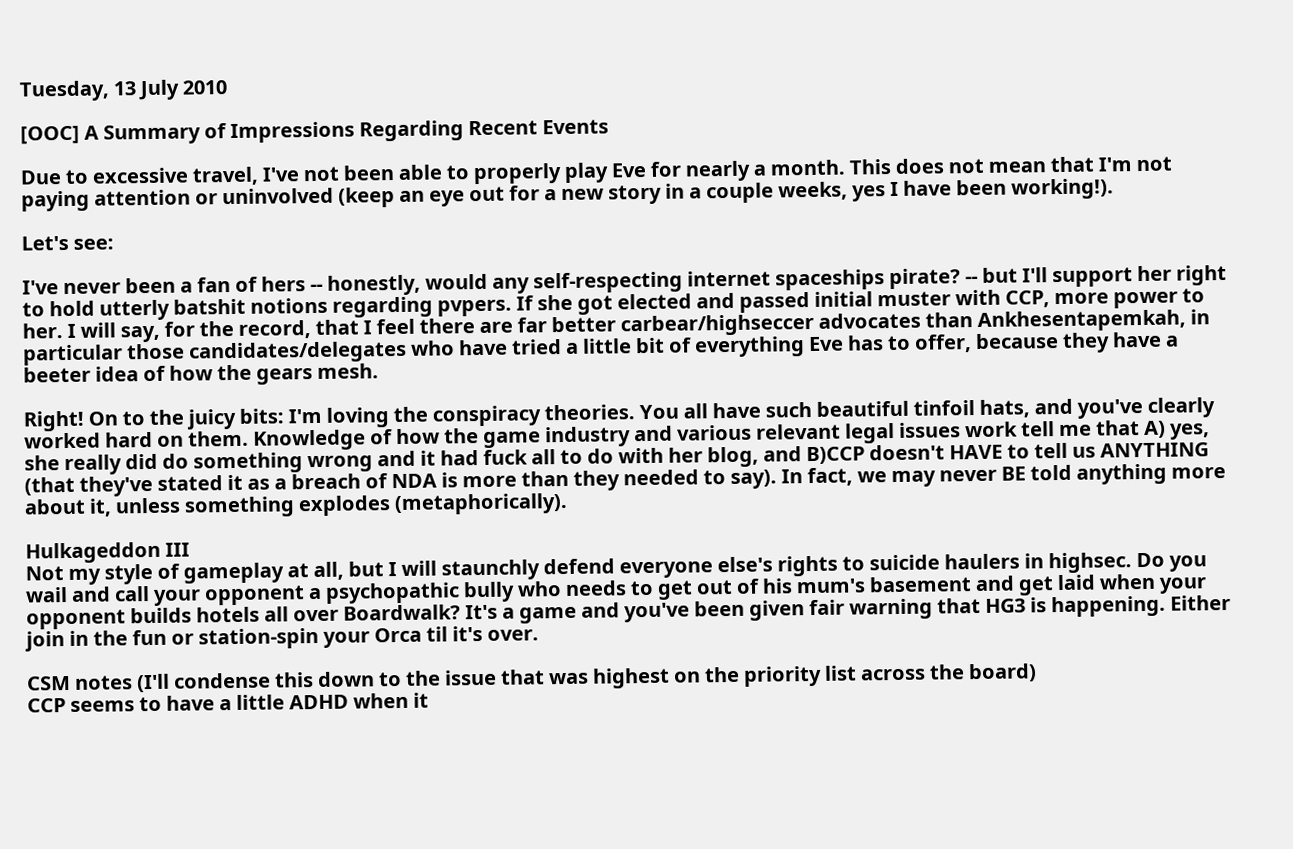Tuesday, 13 July 2010

[OOC] A Summary of Impressions Regarding Recent Events

Due to excessive travel, I've not been able to properly play Eve for nearly a month. This does not mean that I'm not paying attention or uninvolved (keep an eye out for a new story in a couple weeks, yes I have been working!).

Let's see:

I've never been a fan of hers -- honestly, would any self-respecting internet spaceships pirate? -- but I'll support her right to hold utterly batshit notions regarding pvpers. If she got elected and passed initial muster with CCP, more power to her. I will say, for the record, that I feel there are far better carbear/highseccer advocates than Ankhesentapemkah, in particular those candidates/delegates who have tried a little bit of everything Eve has to offer, because they have a beeter idea of how the gears mesh.

Right! On to the juicy bits: I'm loving the conspiracy theories. You all have such beautiful tinfoil hats, and you've clearly worked hard on them. Knowledge of how the game industry and various relevant legal issues work tell me that A) yes, she really did do something wrong and it had fuck all to do with her blog, and B)CCP doesn't HAVE to tell us ANYTHING (that they've stated it as a breach of NDA is more than they needed to say). In fact, we may never BE told anything more about it, unless something explodes (metaphorically).

Hulkageddon III
Not my style of gameplay at all, but I will staunchly defend everyone else's rights to suicide haulers in highsec. Do you wail and call your opponent a psychopathic bully who needs to get out of his mum's basement and get laid when your opponent builds hotels all over Boardwalk? It's a game and you've been given fair warning that HG3 is happening. Either join in the fun or station-spin your Orca til it's over.

CSM notes (I'll condense this down to the issue that was highest on the priority list across the board)
CCP seems to have a little ADHD when it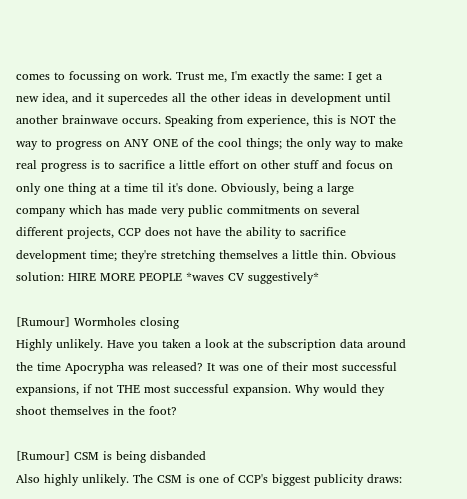comes to focussing on work. Trust me, I'm exactly the same: I get a new idea, and it supercedes all the other ideas in development until another brainwave occurs. Speaking from experience, this is NOT the way to progress on ANY ONE of the cool things; the only way to make real progress is to sacrifice a little effort on other stuff and focus on only one thing at a time til it's done. Obviously, being a large company which has made very public commitments on several different projects, CCP does not have the ability to sacrifice development time; they're stretching themselves a little thin. Obvious solution: HIRE MORE PEOPLE *waves CV suggestively*

[Rumour] Wormholes closing
Highly unlikely. Have you taken a look at the subscription data around the time Apocrypha was released? It was one of their most successful expansions, if not THE most successful expansion. Why would they shoot themselves in the foot?

[Rumour] CSM is being disbanded
Also highly unlikely. The CSM is one of CCP's biggest publicity draws: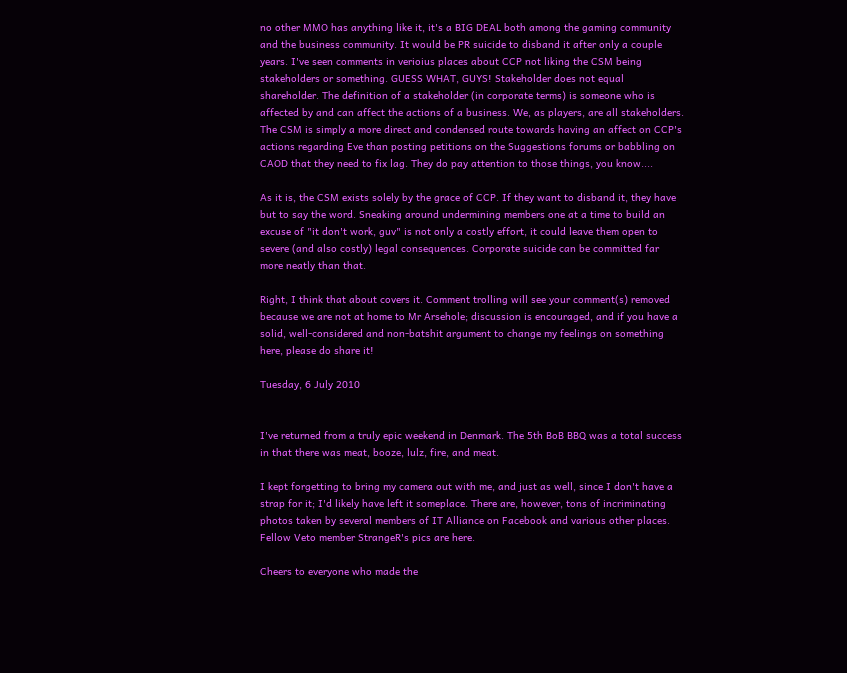no other MMO has anything like it, it's a BIG DEAL both among the gaming community and the business community. It would be PR suicide to disband it after only a couple years. I've seen comments in verioius places about CCP not liking the CSM being stakeholders or something. GUESS WHAT, GUYS! Stakeholder does not equal shareholder. The definition of a stakeholder (in corporate terms) is someone who is affected by and can affect the actions of a business. We, as players, are all stakeholders. The CSM is simply a more direct and condensed route towards having an affect on CCP's actions regarding Eve than posting petitions on the Suggestions forums or babbling on CAOD that they need to fix lag. They do pay attention to those things, you know....

As it is, the CSM exists solely by the grace of CCP. If they want to disband it, they have but to say the word. Sneaking around undermining members one at a time to build an excuse of "it don't work, guv" is not only a costly effort, it could leave them open to severe (and also costly) legal consequences. Corporate suicide can be committed far more neatly than that.

Right, I think that about covers it. Comment trolling will see your comment(s) removed because we are not at home to Mr Arsehole; discussion is encouraged, and if you have a solid, well-considered and non-batshit argument to change my feelings on something here, please do share it!

Tuesday, 6 July 2010


I've returned from a truly epic weekend in Denmark. The 5th BoB BBQ was a total success in that there was meat, booze, lulz, fire, and meat.

I kept forgetting to bring my camera out with me, and just as well, since I don't have a strap for it; I'd likely have left it someplace. There are, however, tons of incriminating photos taken by several members of IT Alliance on Facebook and various other places. Fellow Veto member StrangeR's pics are here.

Cheers to everyone who made the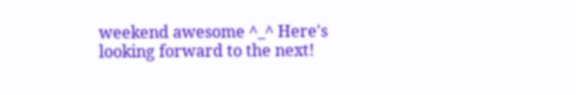weekend awesome ^_^ Here's looking forward to the next!